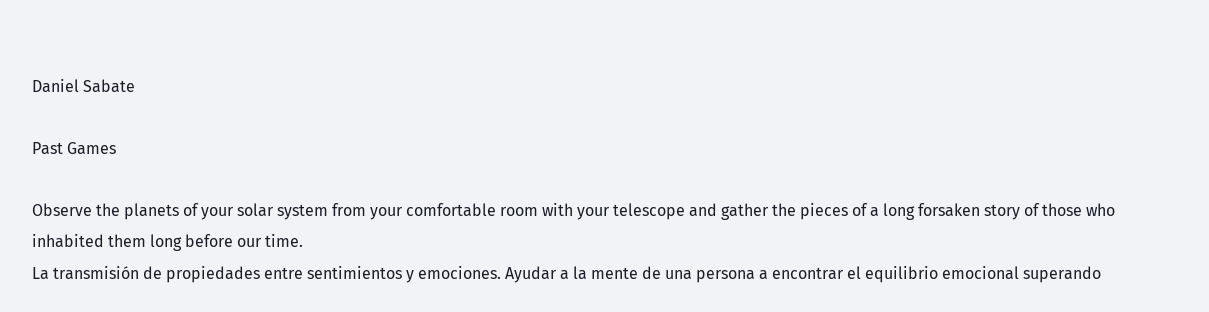Daniel Sabate

Past Games

Observe the planets of your solar system from your comfortable room with your telescope and gather the pieces of a long forsaken story of those who inhabited them long before our time.
La transmisión de propiedades entre sentimientos y emociones. Ayudar a la mente de una persona a encontrar el equilibrio emocional superando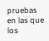pruebas en las que los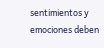sentimientos y emociones deben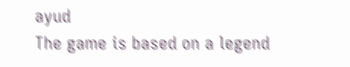ayud
The game is based on a legend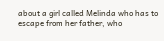about a girl called Melinda who has to escape from her father, who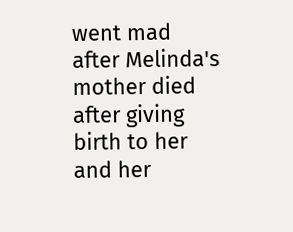went mad after Melinda's mother died after giving birth to her and her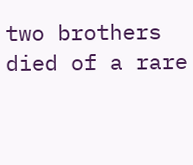two brothers died of a rare